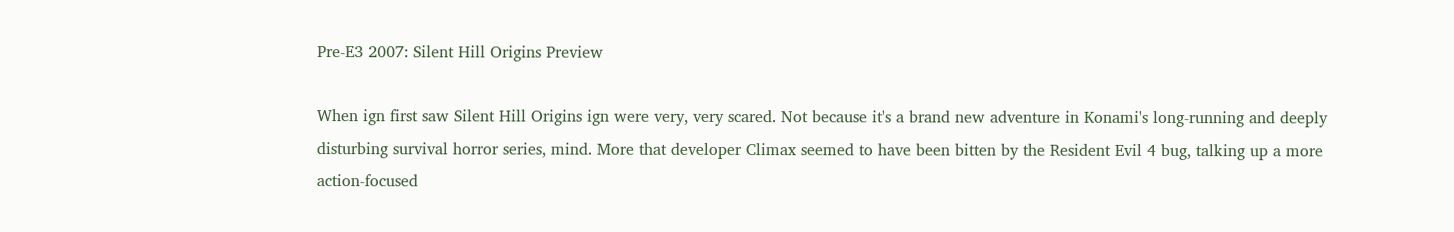Pre-E3 2007: Silent Hill Origins Preview

When ign first saw Silent Hill Origins ign were very, very scared. Not because it's a brand new adventure in Konami's long-running and deeply disturbing survival horror series, mind. More that developer Climax seemed to have been bitten by the Resident Evil 4 bug, talking up a more action-focused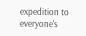expedition to everyone's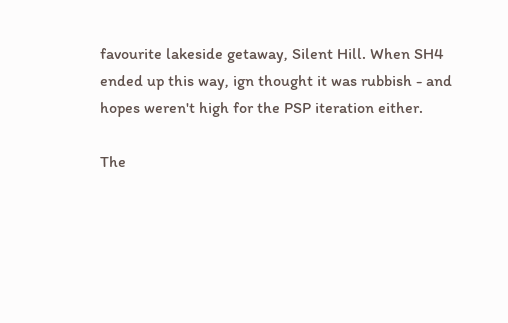favourite lakeside getaway, Silent Hill. When SH4 ended up this way, ign thought it was rubbish - and hopes weren't high for the PSP iteration either.

The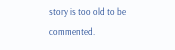story is too old to be commented.